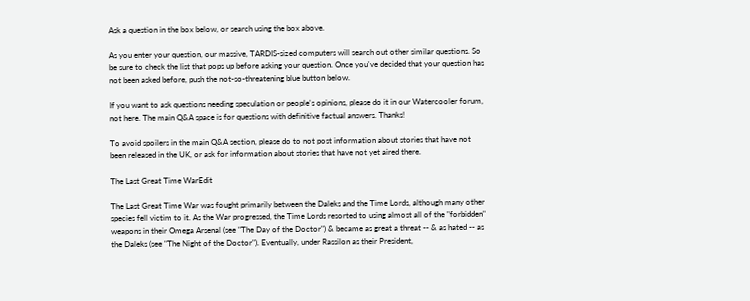Ask a question in the box below, or search using the box above.

As you enter your question, our massive, TARDIS-sized computers will search out other similar questions. So be sure to check the list that pops up before asking your question. Once you've decided that your question has not been asked before, push the not-so-threatening blue button below.

If you want to ask questions needing speculation or people's opinions, please do it in our Watercooler forum, not here. The main Q&A space is for questions with definitive factual answers. Thanks!

To avoid spoilers in the main Q&A section, please do to not post information about stories that have not been released in the UK, or ask for information about stories that have not yet aired there.

The Last Great Time WarEdit

The Last Great Time War was fought primarily between the Daleks and the Time Lords, although many other species fell victim to it. As the War progressed, the Time Lords resorted to using almost all of the "forbidden" weapons in their Omega Arsenal (see "The Day of the Doctor") & became as great a threat -- & as hated -- as the Daleks (see "The Night of the Doctor"). Eventually, under Rassilon as their President,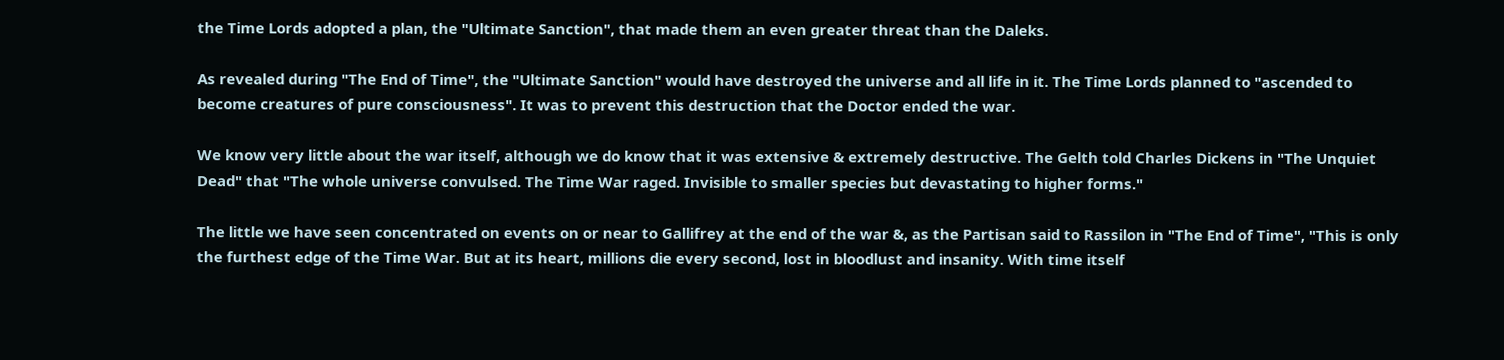the Time Lords adopted a plan, the "Ultimate Sanction", that made them an even greater threat than the Daleks.

As revealed during "The End of Time", the "Ultimate Sanction" would have destroyed the universe and all life in it. The Time Lords planned to "ascended to become creatures of pure consciousness". It was to prevent this destruction that the Doctor ended the war.

We know very little about the war itself, although we do know that it was extensive & extremely destructive. The Gelth told Charles Dickens in "The Unquiet Dead" that "The whole universe convulsed. The Time War raged. Invisible to smaller species but devastating to higher forms."

The little we have seen concentrated on events on or near to Gallifrey at the end of the war &, as the Partisan said to Rassilon in "The End of Time", "This is only the furthest edge of the Time War. But at its heart, millions die every second, lost in bloodlust and insanity. With time itself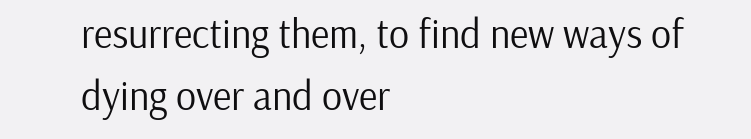resurrecting them, to find new ways of dying over and over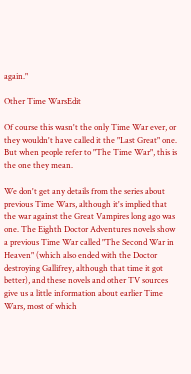again."

Other Time WarsEdit

Of course this wasn't the only Time War ever, or they wouldn't have called it the "Last Great" one. But when people refer to "The Time War", this is the one they mean.

We don't get any details from the series about previous Time Wars, although it's implied that the war against the Great Vampires long ago was one. The Eighth Doctor Adventures novels show a previous Time War called "The Second War in Heaven" (which also ended with the Doctor destroying Gallifrey, although that time it got better), and these novels and other TV sources give us a little information about earlier Time Wars, most of which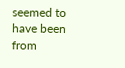seemed to have been from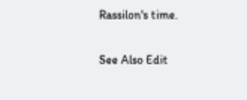Rassilon's time.

See Also Edit